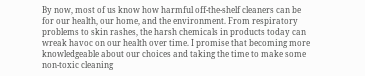By now, most of us know how harmful off-the-shelf cleaners can be for our health, our home, and the environment. From respiratory problems to skin rashes, the harsh chemicals in products today can wreak havoc on our health over time. I promise that becoming more knowledgeable about our choices and taking the time to make some non-toxic cleaning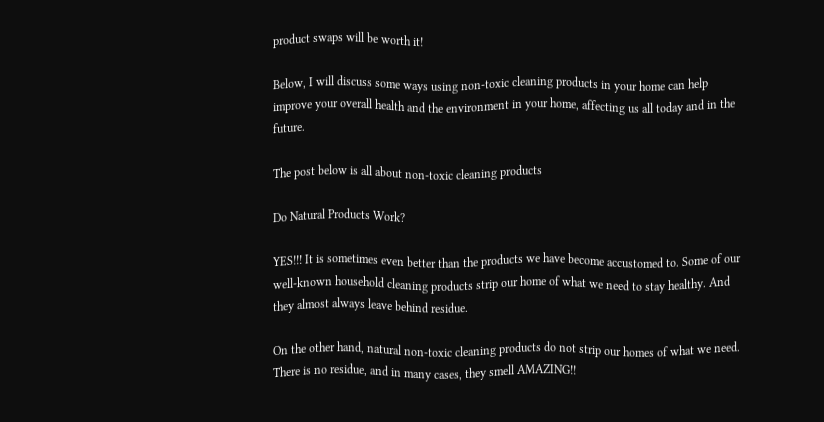product swaps will be worth it!

Below, I will discuss some ways using non-toxic cleaning products in your home can help improve your overall health and the environment in your home, affecting us all today and in the future.

The post below is all about non-toxic cleaning products

Do Natural Products Work?

YES!!! It is sometimes even better than the products we have become accustomed to. Some of our well-known household cleaning products strip our home of what we need to stay healthy. And they almost always leave behind residue.

On the other hand, natural non-toxic cleaning products do not strip our homes of what we need. There is no residue, and in many cases, they smell AMAZING!!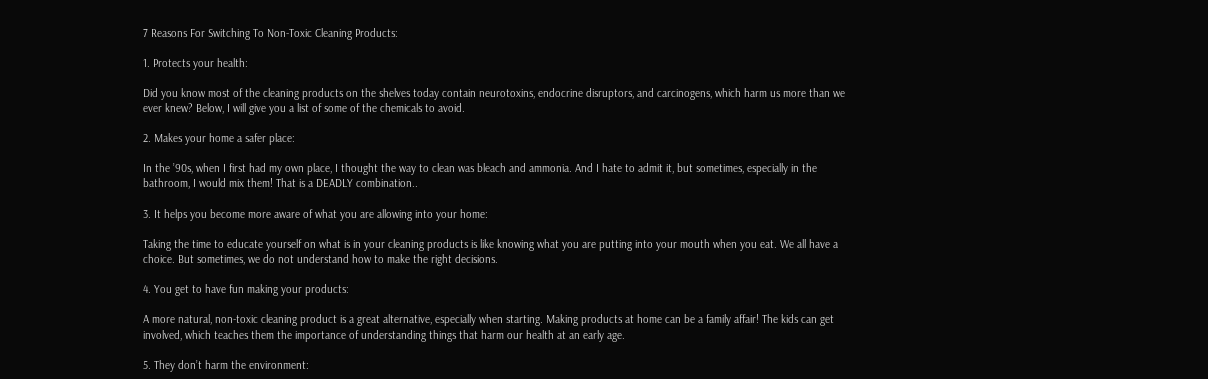7 Reasons For Switching To Non-Toxic Cleaning Products:

1. Protects your health:

Did you know most of the cleaning products on the shelves today contain neurotoxins, endocrine disruptors, and carcinogens, which harm us more than we ever knew? Below, I will give you a list of some of the chemicals to avoid.

2. Makes your home a safer place:

In the ’90s, when I first had my own place, I thought the way to clean was bleach and ammonia. And I hate to admit it, but sometimes, especially in the bathroom, I would mix them! That is a DEADLY combination..

3. It helps you become more aware of what you are allowing into your home:

Taking the time to educate yourself on what is in your cleaning products is like knowing what you are putting into your mouth when you eat. We all have a choice. But sometimes, we do not understand how to make the right decisions.

4. You get to have fun making your products:

A more natural, non-toxic cleaning product is a great alternative, especially when starting. Making products at home can be a family affair! The kids can get involved, which teaches them the importance of understanding things that harm our health at an early age.

5. They don’t harm the environment: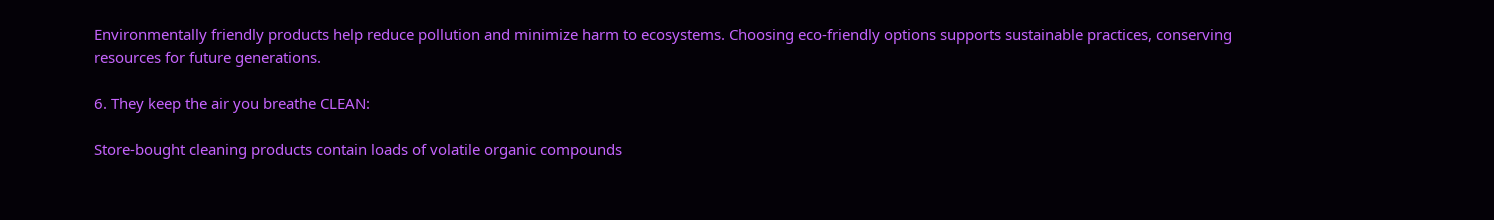Environmentally friendly products help reduce pollution and minimize harm to ecosystems. Choosing eco-friendly options supports sustainable practices, conserving resources for future generations.

6. They keep the air you breathe CLEAN:

Store-bought cleaning products contain loads of volatile organic compounds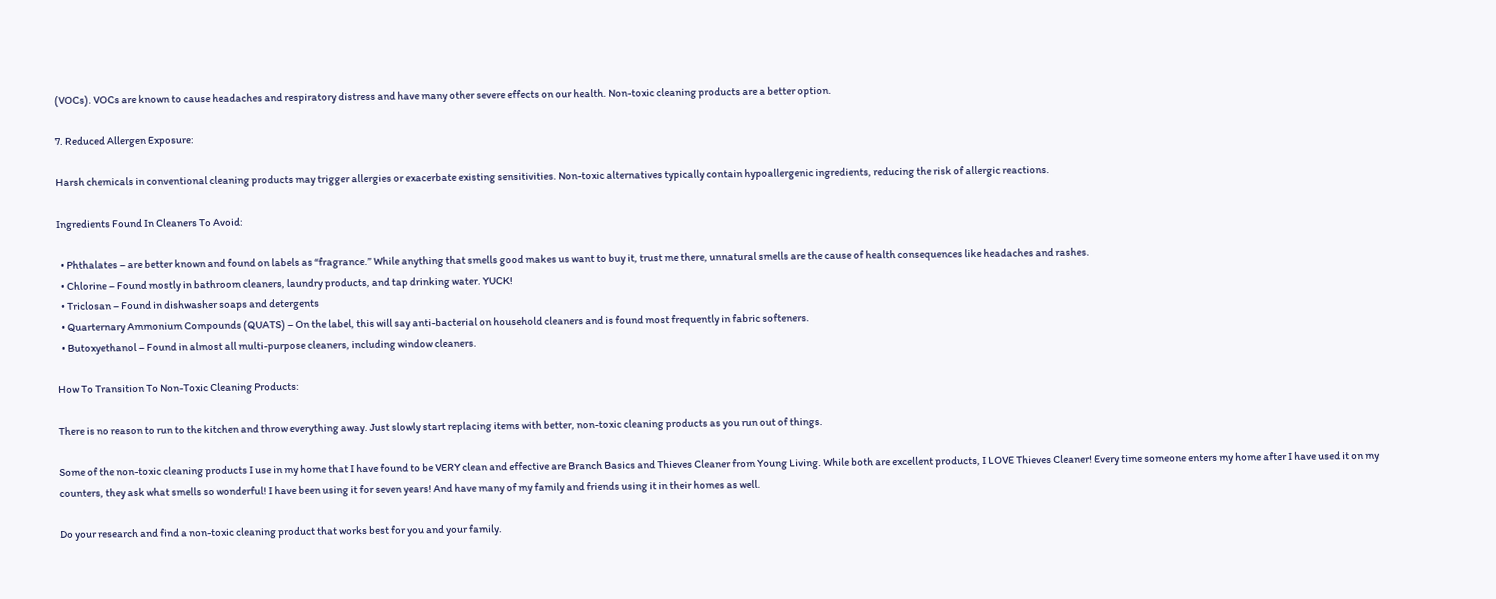(VOCs). VOCs are known to cause headaches and respiratory distress and have many other severe effects on our health. Non-toxic cleaning products are a better option.

7. Reduced Allergen Exposure:

Harsh chemicals in conventional cleaning products may trigger allergies or exacerbate existing sensitivities. Non-toxic alternatives typically contain hypoallergenic ingredients, reducing the risk of allergic reactions.

Ingredients Found In Cleaners To Avoid:

  • Phthalates – are better known and found on labels as “fragrance.” While anything that smells good makes us want to buy it, trust me there, unnatural smells are the cause of health consequences like headaches and rashes.
  • Chlorine – Found mostly in bathroom cleaners, laundry products, and tap drinking water. YUCK!
  • Triclosan – Found in dishwasher soaps and detergents
  • Quarternary Ammonium Compounds (QUATS) – On the label, this will say anti-bacterial on household cleaners and is found most frequently in fabric softeners.
  • Butoxyethanol – Found in almost all multi-purpose cleaners, including window cleaners.

How To Transition To Non-Toxic Cleaning Products:

There is no reason to run to the kitchen and throw everything away. Just slowly start replacing items with better, non-toxic cleaning products as you run out of things.

Some of the non-toxic cleaning products I use in my home that I have found to be VERY clean and effective are Branch Basics and Thieves Cleaner from Young Living. While both are excellent products, I LOVE Thieves Cleaner! Every time someone enters my home after I have used it on my counters, they ask what smells so wonderful! I have been using it for seven years! And have many of my family and friends using it in their homes as well.

Do your research and find a non-toxic cleaning product that works best for you and your family.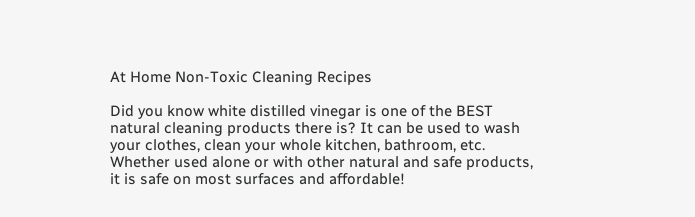At Home Non-Toxic Cleaning Recipes

Did you know white distilled vinegar is one of the BEST natural cleaning products there is? It can be used to wash your clothes, clean your whole kitchen, bathroom, etc. Whether used alone or with other natural and safe products, it is safe on most surfaces and affordable!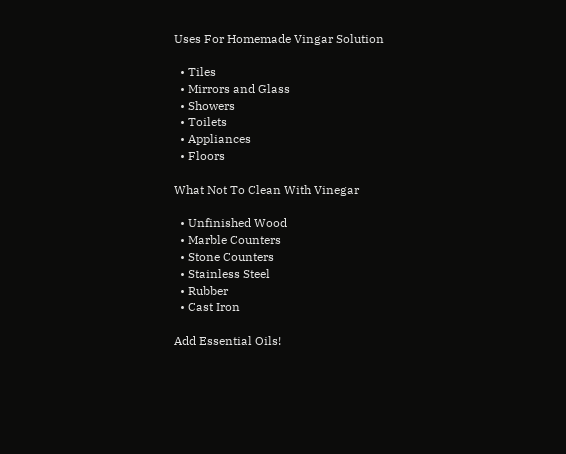Uses For Homemade Vingar Solution

  • Tiles
  • Mirrors and Glass
  • Showers
  • Toilets
  • Appliances
  • Floors

What Not To Clean With Vinegar

  • Unfinished Wood
  • Marble Counters
  • Stone Counters
  • Stainless Steel
  • Rubber
  • Cast Iron

Add Essential Oils!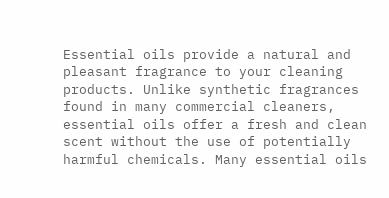Essential oils provide a natural and pleasant fragrance to your cleaning products. Unlike synthetic fragrances found in many commercial cleaners, essential oils offer a fresh and clean scent without the use of potentially harmful chemicals. Many essential oils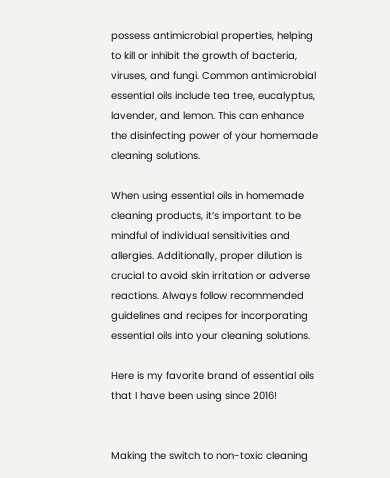possess antimicrobial properties, helping to kill or inhibit the growth of bacteria, viruses, and fungi. Common antimicrobial essential oils include tea tree, eucalyptus, lavender, and lemon. This can enhance the disinfecting power of your homemade cleaning solutions.

When using essential oils in homemade cleaning products, it’s important to be mindful of individual sensitivities and allergies. Additionally, proper dilution is crucial to avoid skin irritation or adverse reactions. Always follow recommended guidelines and recipes for incorporating essential oils into your cleaning solutions.

Here is my favorite brand of essential oils that I have been using since 2016!


Making the switch to non-toxic cleaning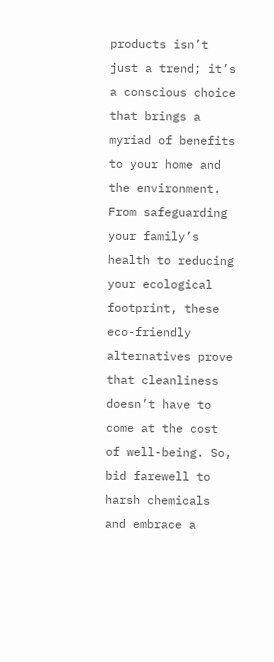products isn’t just a trend; it’s a conscious choice that brings a myriad of benefits to your home and the environment. From safeguarding your family’s health to reducing your ecological footprint, these eco-friendly alternatives prove that cleanliness doesn’t have to come at the cost of well-being. So, bid farewell to harsh chemicals and embrace a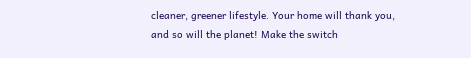cleaner, greener lifestyle. Your home will thank you, and so will the planet! Make the switch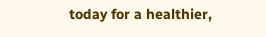today for a healthier,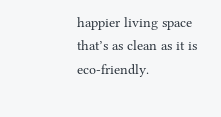happier living space that’s as clean as it is eco-friendly.